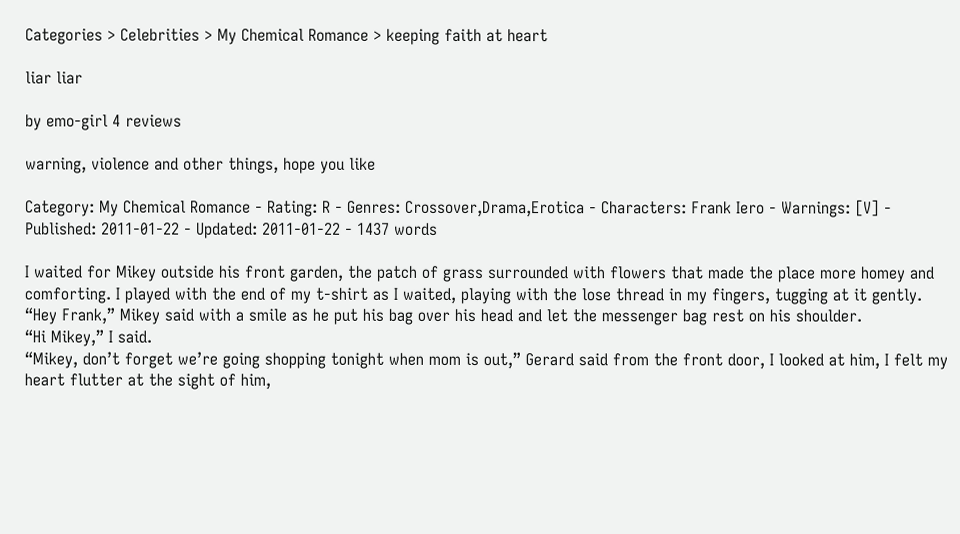Categories > Celebrities > My Chemical Romance > keeping faith at heart

liar liar

by emo-girl 4 reviews

warning, violence and other things, hope you like

Category: My Chemical Romance - Rating: R - Genres: Crossover,Drama,Erotica - Characters: Frank Iero - Warnings: [V] - Published: 2011-01-22 - Updated: 2011-01-22 - 1437 words

I waited for Mikey outside his front garden, the patch of grass surrounded with flowers that made the place more homey and comforting. I played with the end of my t-shirt as I waited, playing with the lose thread in my fingers, tugging at it gently.
“Hey Frank,” Mikey said with a smile as he put his bag over his head and let the messenger bag rest on his shoulder.
“Hi Mikey,” I said.
“Mikey, don’t forget we’re going shopping tonight when mom is out,” Gerard said from the front door, I looked at him, I felt my heart flutter at the sight of him,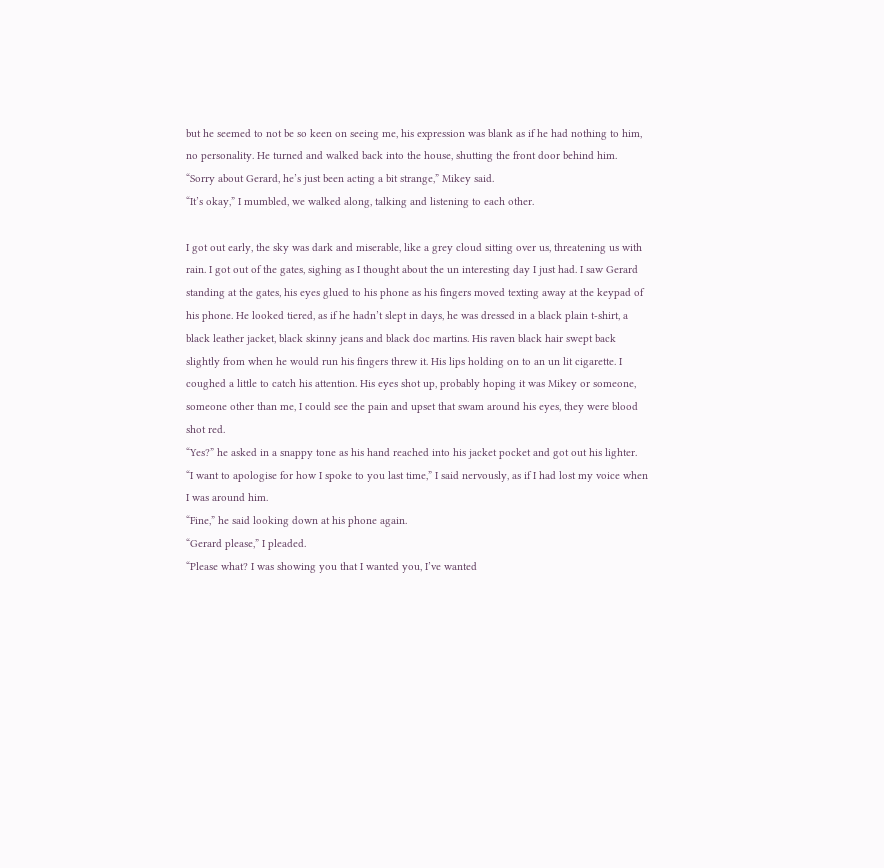but he seemed to not be so keen on seeing me, his expression was blank as if he had nothing to him, no personality. He turned and walked back into the house, shutting the front door behind him.
“Sorry about Gerard, he’s just been acting a bit strange,” Mikey said.
“It’s okay,” I mumbled, we walked along, talking and listening to each other.

I got out early, the sky was dark and miserable, like a grey cloud sitting over us, threatening us with rain. I got out of the gates, sighing as I thought about the un interesting day I just had. I saw Gerard standing at the gates, his eyes glued to his phone as his fingers moved texting away at the keypad of his phone. He looked tiered, as if he hadn’t slept in days, he was dressed in a black plain t-shirt, a black leather jacket, black skinny jeans and black doc martins. His raven black hair swept back slightly from when he would run his fingers threw it. His lips holding on to an un lit cigarette. I coughed a little to catch his attention. His eyes shot up, probably hoping it was Mikey or someone, someone other than me, I could see the pain and upset that swam around his eyes, they were blood shot red.
“Yes?” he asked in a snappy tone as his hand reached into his jacket pocket and got out his lighter.
“I want to apologise for how I spoke to you last time,” I said nervously, as if I had lost my voice when I was around him.
“Fine,” he said looking down at his phone again.
“Gerard please,” I pleaded.
“Please what? I was showing you that I wanted you, I’ve wanted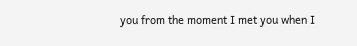you from the moment I met you when I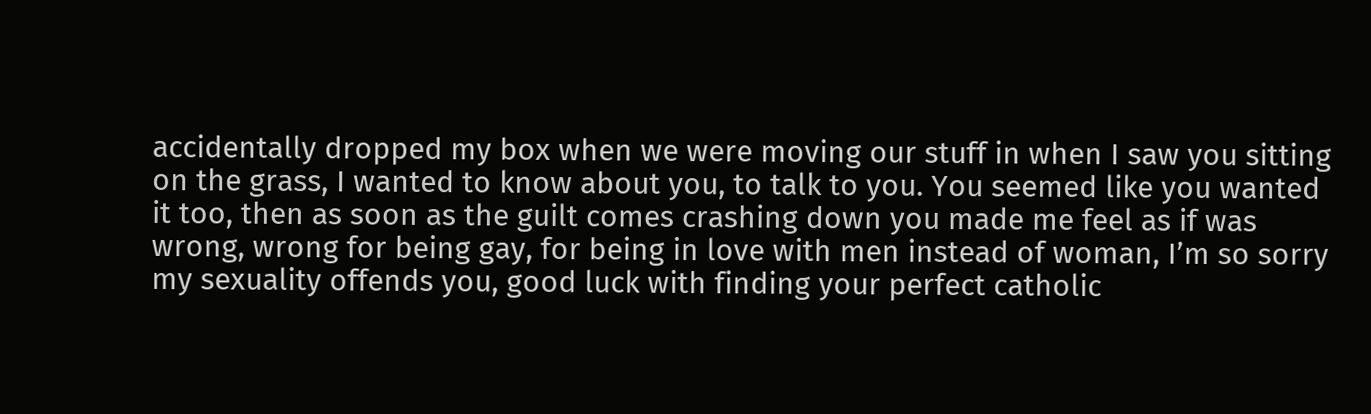accidentally dropped my box when we were moving our stuff in when I saw you sitting on the grass, I wanted to know about you, to talk to you. You seemed like you wanted it too, then as soon as the guilt comes crashing down you made me feel as if was wrong, wrong for being gay, for being in love with men instead of woman, I’m so sorry my sexuality offends you, good luck with finding your perfect catholic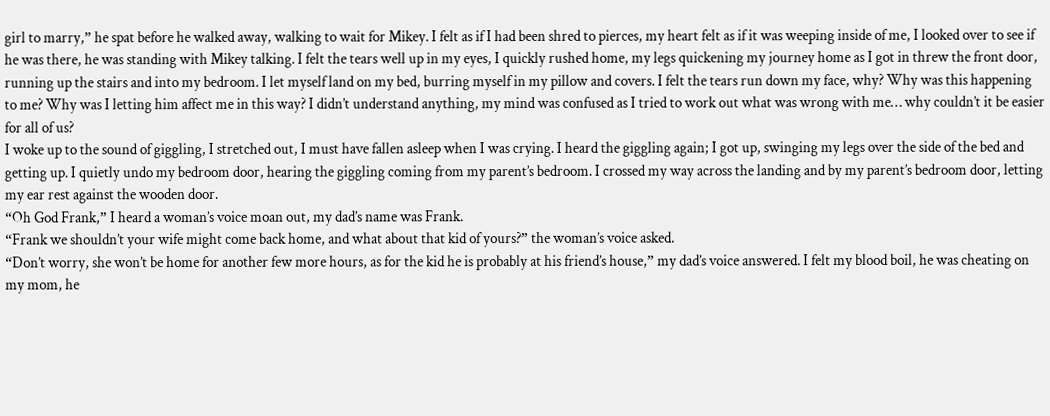girl to marry,” he spat before he walked away, walking to wait for Mikey. I felt as if I had been shred to pierces, my heart felt as if it was weeping inside of me, I looked over to see if he was there, he was standing with Mikey talking. I felt the tears well up in my eyes, I quickly rushed home, my legs quickening my journey home as I got in threw the front door, running up the stairs and into my bedroom. I let myself land on my bed, burring myself in my pillow and covers. I felt the tears run down my face, why? Why was this happening to me? Why was I letting him affect me in this way? I didn’t understand anything, my mind was confused as I tried to work out what was wrong with me… why couldn’t it be easier for all of us?
I woke up to the sound of giggling, I stretched out, I must have fallen asleep when I was crying. I heard the giggling again; I got up, swinging my legs over the side of the bed and getting up. I quietly undo my bedroom door, hearing the giggling coming from my parent’s bedroom. I crossed my way across the landing and by my parent’s bedroom door, letting my ear rest against the wooden door.
“Oh God Frank,” I heard a woman’s voice moan out, my dad’s name was Frank.
“Frank we shouldn’t your wife might come back home, and what about that kid of yours?” the woman’s voice asked.
“Don’t worry, she won’t be home for another few more hours, as for the kid he is probably at his friend’s house,” my dad’s voice answered. I felt my blood boil, he was cheating on my mom, he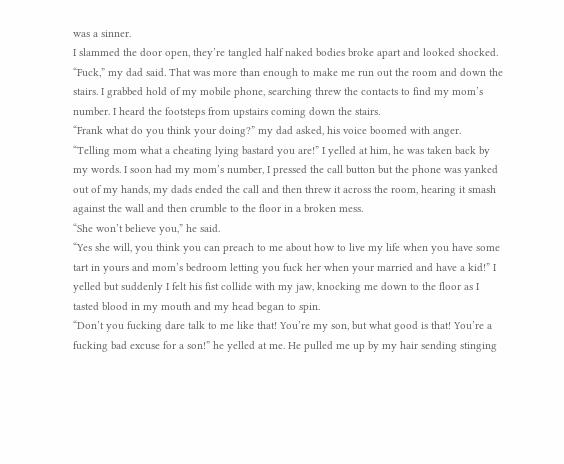was a sinner.
I slammed the door open, they’re tangled half naked bodies broke apart and looked shocked.
“Fuck,” my dad said. That was more than enough to make me run out the room and down the stairs. I grabbed hold of my mobile phone, searching threw the contacts to find my mom’s number. I heard the footsteps from upstairs coming down the stairs.
“Frank what do you think your doing?” my dad asked, his voice boomed with anger.
“Telling mom what a cheating lying bastard you are!” I yelled at him, he was taken back by my words. I soon had my mom’s number, I pressed the call button but the phone was yanked out of my hands, my dads ended the call and then threw it across the room, hearing it smash against the wall and then crumble to the floor in a broken mess.
“She won’t believe you,” he said.
“Yes she will, you think you can preach to me about how to live my life when you have some tart in yours and mom’s bedroom letting you fuck her when your married and have a kid!” I yelled but suddenly I felt his fist collide with my jaw, knocking me down to the floor as I tasted blood in my mouth and my head began to spin.
“Don’t you fucking dare talk to me like that! You’re my son, but what good is that! You’re a fucking bad excuse for a son!” he yelled at me. He pulled me up by my hair sending stinging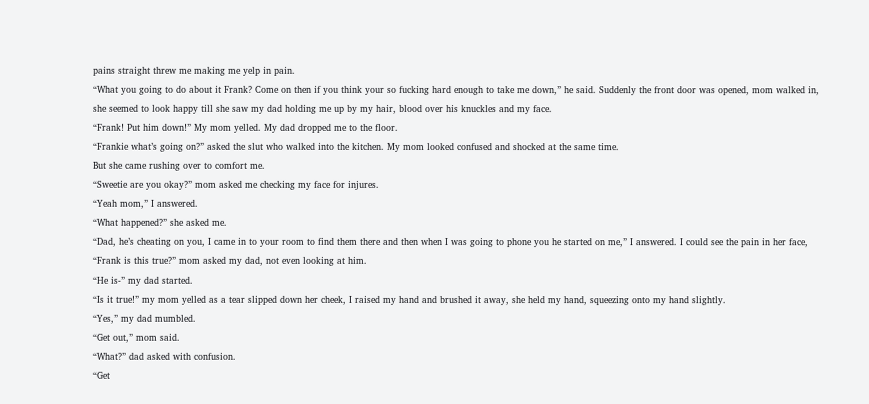pains straight threw me making me yelp in pain.
“What you going to do about it Frank? Come on then if you think your so fucking hard enough to take me down,” he said. Suddenly the front door was opened, mom walked in, she seemed to look happy till she saw my dad holding me up by my hair, blood over his knuckles and my face.
“Frank! Put him down!” My mom yelled. My dad dropped me to the floor.
“Frankie what’s going on?” asked the slut who walked into the kitchen. My mom looked confused and shocked at the same time.
But she came rushing over to comfort me.
“Sweetie are you okay?” mom asked me checking my face for injures.
“Yeah mom,” I answered.
“What happened?” she asked me.
“Dad, he’s cheating on you, I came in to your room to find them there and then when I was going to phone you he started on me,” I answered. I could see the pain in her face,
“Frank is this true?” mom asked my dad, not even looking at him.
“He is-” my dad started.
“Is it true!” my mom yelled as a tear slipped down her cheek, I raised my hand and brushed it away, she held my hand, squeezing onto my hand slightly.
“Yes,” my dad mumbled.
“Get out,” mom said.
“What?” dad asked with confusion.
“Get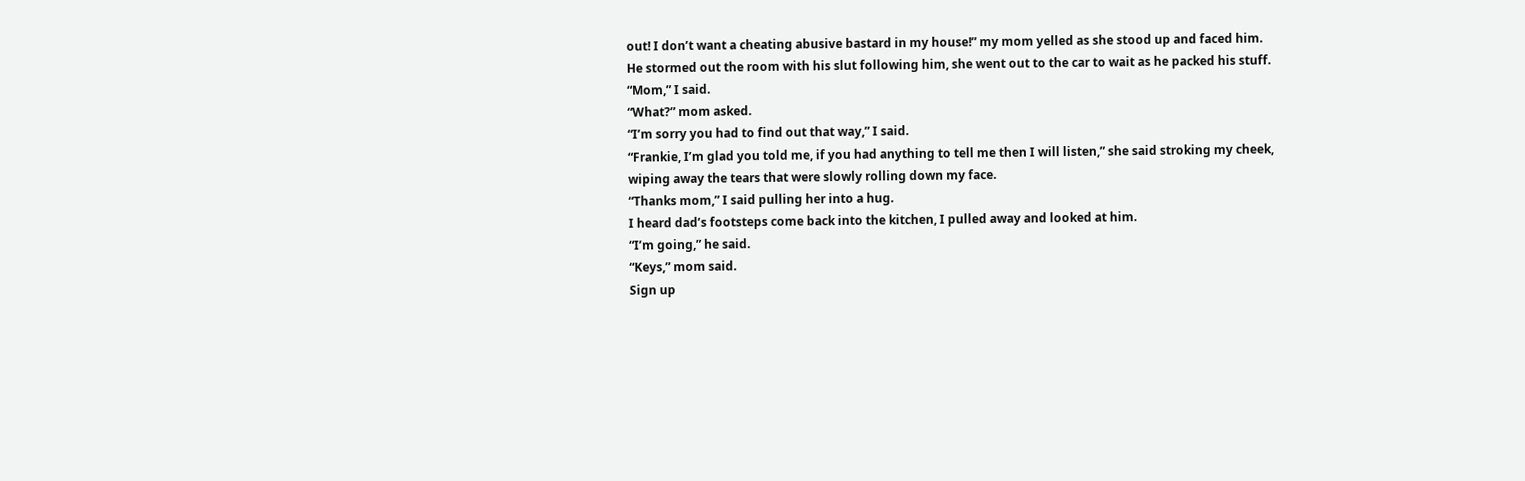out! I don’t want a cheating abusive bastard in my house!” my mom yelled as she stood up and faced him.
He stormed out the room with his slut following him, she went out to the car to wait as he packed his stuff.
“Mom,” I said.
“What?” mom asked.
“I’m sorry you had to find out that way,” I said.
“Frankie, I’m glad you told me, if you had anything to tell me then I will listen,” she said stroking my cheek, wiping away the tears that were slowly rolling down my face.
“Thanks mom,” I said pulling her into a hug.
I heard dad’s footsteps come back into the kitchen, I pulled away and looked at him.
“I’m going,” he said.
“Keys,” mom said.
Sign up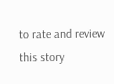to rate and review this story